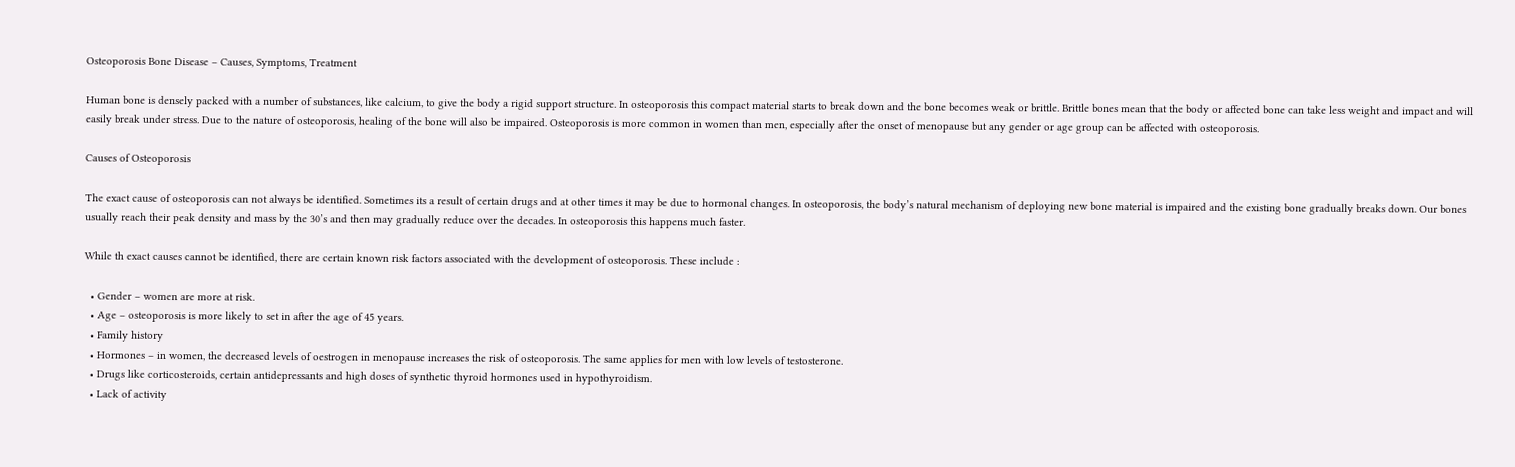Osteoporosis Bone Disease – Causes, Symptoms, Treatment

Human bone is densely packed with a number of substances, like calcium, to give the body a rigid support structure. In osteoporosis this compact material starts to break down and the bone becomes weak or brittle. Brittle bones mean that the body or affected bone can take less weight and impact and will easily break under stress. Due to the nature of osteoporosis, healing of the bone will also be impaired. Osteoporosis is more common in women than men, especially after the onset of menopause but any gender or age group can be affected with osteoporosis.

Causes of Osteoporosis

The exact cause of osteoporosis can not always be identified. Sometimes its a result of certain drugs and at other times it may be due to hormonal changes. In osteoporosis, the body’s natural mechanism of deploying new bone material is impaired and the existing bone gradually breaks down. Our bones usually reach their peak density and mass by the 30’s and then may gradually reduce over the decades. In osteoporosis this happens much faster.

While th exact causes cannot be identified, there are certain known risk factors associated with the development of osteoporosis. These include :

  • Gender – women are more at risk.
  • Age – osteoporosis is more likely to set in after the age of 45 years.
  • Family history
  • Hormones – in women, the decreased levels of oestrogen in menopause increases the risk of osteoporosis. The same applies for men with low levels of testosterone.
  • Drugs like corticosteroids, certain antidepressants and high doses of synthetic thyroid hormones used in hypothyroidism.
  • Lack of activity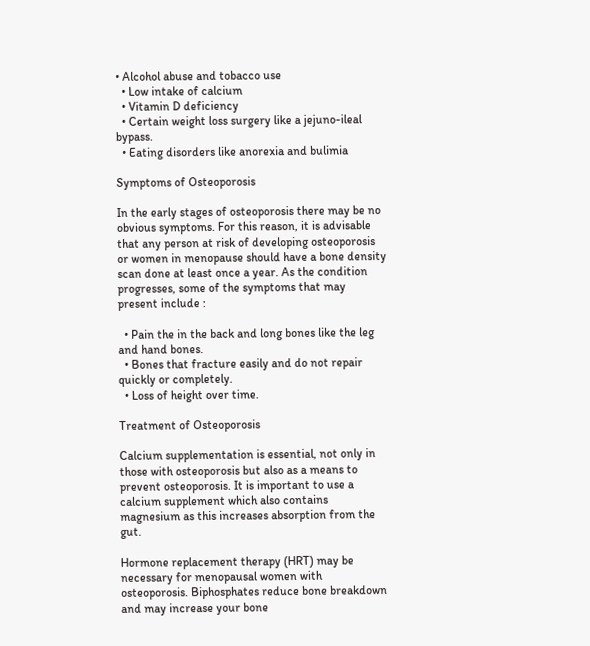• Alcohol abuse and tobacco use
  • Low intake of calcium
  • Vitamin D deficiency
  • Certain weight loss surgery like a jejuno-ileal bypass.
  • Eating disorders like anorexia and bulimia

Symptoms of Osteoporosis

In the early stages of osteoporosis there may be no obvious symptoms. For this reason, it is advisable that any person at risk of developing osteoporosis or women in menopause should have a bone density scan done at least once a year. As the condition progresses, some of the symptoms that may present include :

  • Pain the in the back and long bones like the leg and hand bones.
  • Bones that fracture easily and do not repair quickly or completely.
  • Loss of height over time.

Treatment of Osteoporosis

Calcium supplementation is essential, not only in those with osteoporosis but also as a means to prevent osteoporosis. It is important to use a calcium supplement which also contains magnesium as this increases absorption from the gut.

Hormone replacement therapy (HRT) may be necessary for menopausal women with osteoporosis. Biphosphates reduce bone breakdown and may increase your bone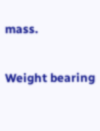mass.

Weight bearing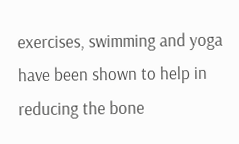exercises, swimming and yoga have been shown to help in reducing the bone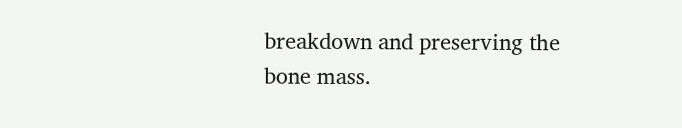breakdown and preserving the bone mass.